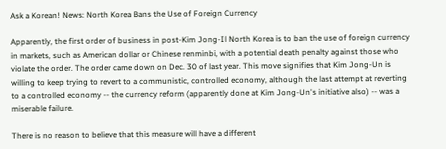Ask a Korean! News: North Korea Bans the Use of Foreign Currency

Apparently, the first order of business in post-Kim Jong-Il North Korea is to ban the use of foreign currency in markets, such as American dollar or Chinese renminbi, with a potential death penalty against those who violate the order. The order came down on Dec. 30 of last year. This move signifies that Kim Jong-Un is willing to keep trying to revert to a communistic, controlled economy, although the last attempt at reverting to a controlled economy -- the currency reform (apparently done at Kim Jong-Un's initiative also) -- was a miserable failure.

There is no reason to believe that this measure will have a different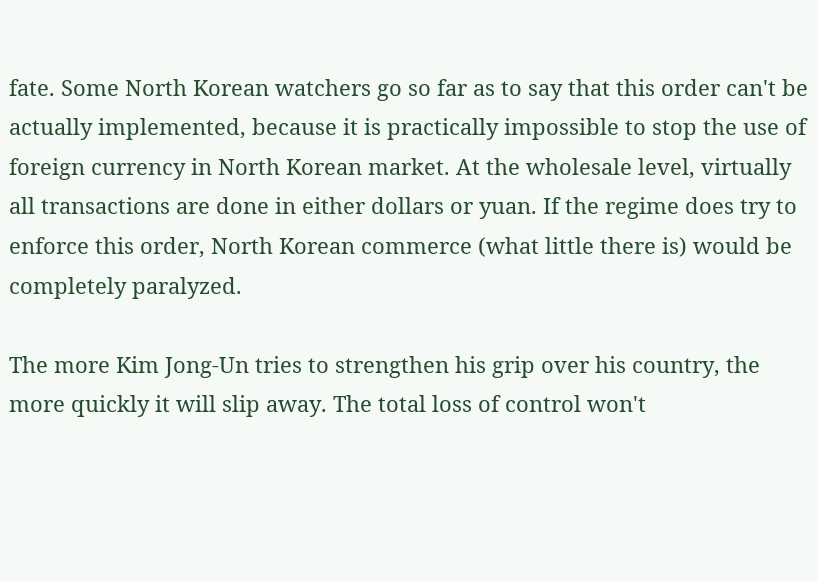fate. Some North Korean watchers go so far as to say that this order can't be actually implemented, because it is practically impossible to stop the use of foreign currency in North Korean market. At the wholesale level, virtually all transactions are done in either dollars or yuan. If the regime does try to enforce this order, North Korean commerce (what little there is) would be completely paralyzed.

The more Kim Jong-Un tries to strengthen his grip over his country, the more quickly it will slip away. The total loss of control won't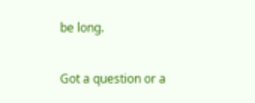be long.

Got a question or a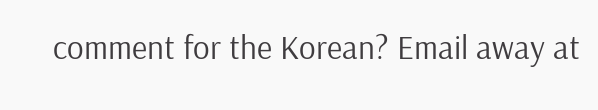comment for the Korean? Email away at